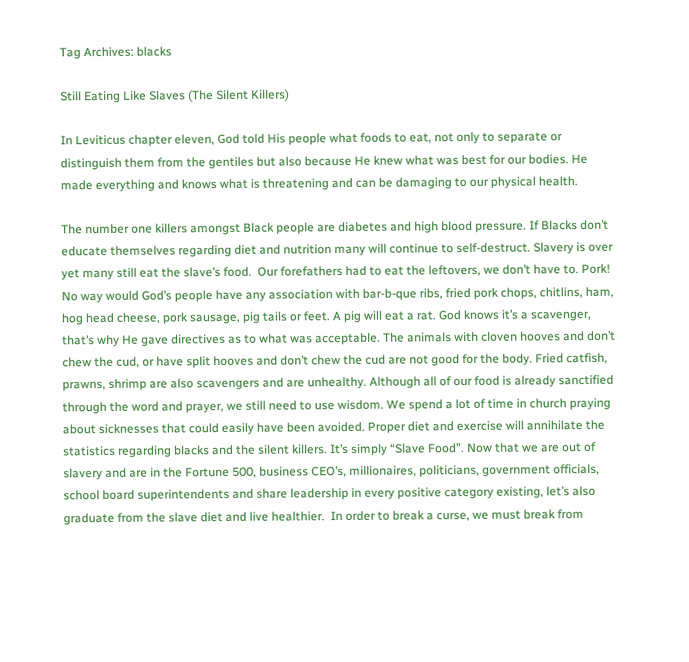Tag Archives: blacks

Still Eating Like Slaves (The Silent Killers)

In Leviticus chapter eleven, God told His people what foods to eat, not only to separate or distinguish them from the gentiles but also because He knew what was best for our bodies. He made everything and knows what is threatening and can be damaging to our physical health.

The number one killers amongst Black people are diabetes and high blood pressure. If Blacks don’t educate themselves regarding diet and nutrition many will continue to self-destruct. Slavery is over yet many still eat the slave’s food.  Our forefathers had to eat the leftovers, we don’t have to. Pork! No way would God’s people have any association with bar-b-que ribs, fried pork chops, chitlins, ham, hog head cheese, pork sausage, pig tails or feet. A pig will eat a rat. God knows it’s a scavenger, that’s why He gave directives as to what was acceptable. The animals with cloven hooves and don’t chew the cud, or have split hooves and don’t chew the cud are not good for the body. Fried catfish, prawns, shrimp are also scavengers and are unhealthy. Although all of our food is already sanctified through the word and prayer, we still need to use wisdom. We spend a lot of time in church praying about sicknesses that could easily have been avoided. Proper diet and exercise will annihilate the statistics regarding blacks and the silent killers. It’s simply “Slave Food”. Now that we are out of slavery and are in the Fortune 500, business CEO’s, millionaires, politicians, government officials, school board superintendents and share leadership in every positive category existing, let’s also graduate from the slave diet and live healthier.  In order to break a curse, we must break from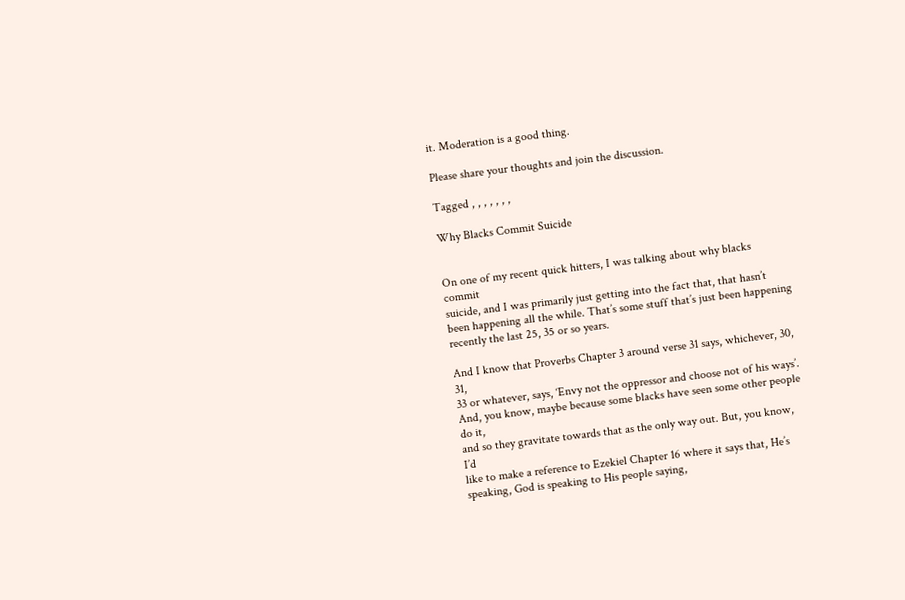it. Moderation is a good thing.

Please share your thoughts and join the discussion.

Tagged , , , , , , ,

Why Blacks Commit Suicide


On one of my recent quick hitters, I was talking about why blacks commit
suicide, and I was primarily just getting into the fact that, that hasn’t
been happening all the while. That’s some stuff that’s just been happening
recently the last 25, 35 or so years.

And I know that Proverbs Chapter 3 around verse 31 says, whichever, 30, 31,
33 or whatever, says, ‘Envy not the oppressor and choose not of his ways’.
And, you know, maybe because some blacks have seen some other people do it,
and so they gravitate towards that as the only way out. But, you know, I’d
like to make a reference to Ezekiel Chapter 16 where it says that, He’s
speaking, God is speaking to His people saying,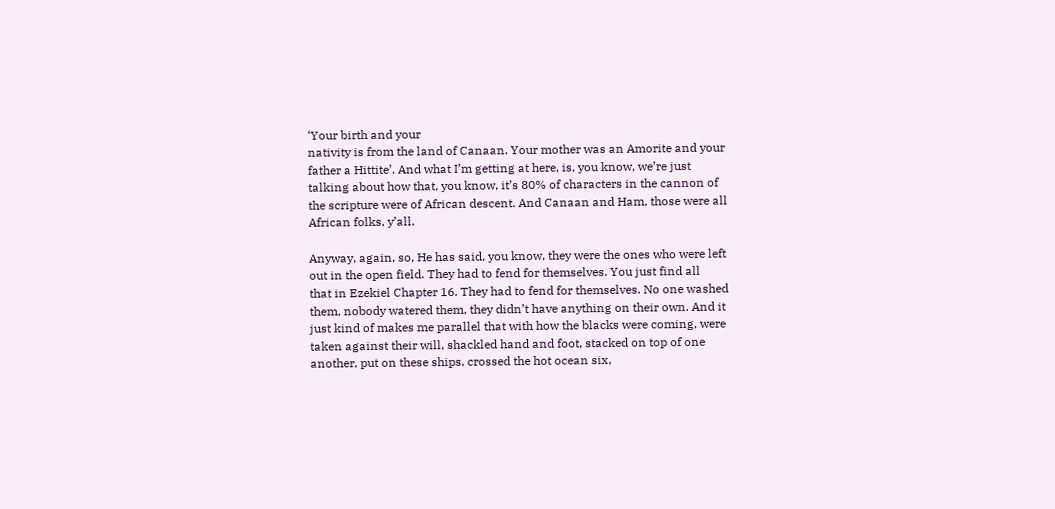‘Your birth and your
nativity is from the land of Canaan. Your mother was an Amorite and your
father a Hittite’. And what I’m getting at here, is, you know, we’re just
talking about how that, you know, it’s 80% of characters in the cannon of
the scripture were of African descent. And Canaan and Ham, those were all
African folks, y’all.

Anyway, again, so, He has said, you know, they were the ones who were left
out in the open field. They had to fend for themselves. You just find all
that in Ezekiel Chapter 16. They had to fend for themselves. No one washed
them, nobody watered them, they didn’t have anything on their own. And it
just kind of makes me parallel that with how the blacks were coming, were
taken against their will, shackled hand and foot, stacked on top of one
another, put on these ships, crossed the hot ocean six,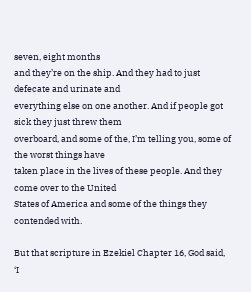seven, eight months
and they’re on the ship. And they had to just defecate and urinate and
everything else on one another. And if people got sick they just threw them
overboard, and some of the, I’m telling you, some of the worst things have
taken place in the lives of these people. And they come over to the United
States of America and some of the things they contended with.

But that scripture in Ezekiel Chapter 16, God said, ‘I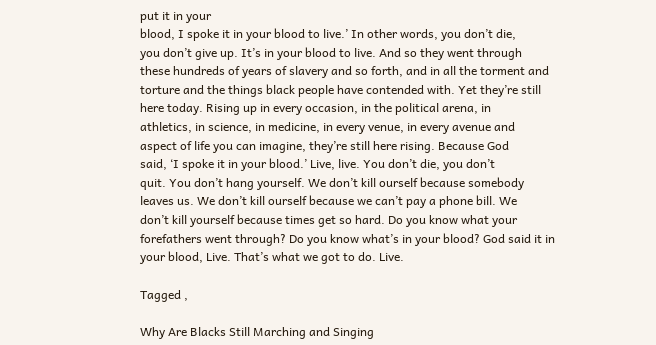put it in your
blood, I spoke it in your blood to live.’ In other words, you don’t die,
you don’t give up. It’s in your blood to live. And so they went through
these hundreds of years of slavery and so forth, and in all the torment and
torture and the things black people have contended with. Yet they’re still
here today. Rising up in every occasion, in the political arena, in
athletics, in science, in medicine, in every venue, in every avenue and
aspect of life you can imagine, they’re still here rising. Because God
said, ‘I spoke it in your blood.’ Live, live. You don’t die, you don’t
quit. You don’t hang yourself. We don’t kill ourself because somebody
leaves us. We don’t kill ourself because we can’t pay a phone bill. We
don’t kill yourself because times get so hard. Do you know what your
forefathers went through? Do you know what’s in your blood? God said it in
your blood, Live. That’s what we got to do. Live.

Tagged ,

Why Are Blacks Still Marching and Singing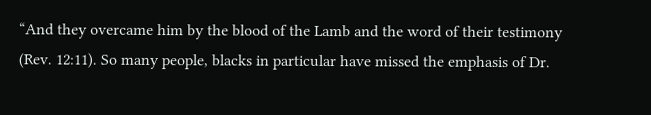“And they overcame him by the blood of the Lamb and the word of their testimony (Rev. 12:11). So many people, blacks in particular have missed the emphasis of Dr.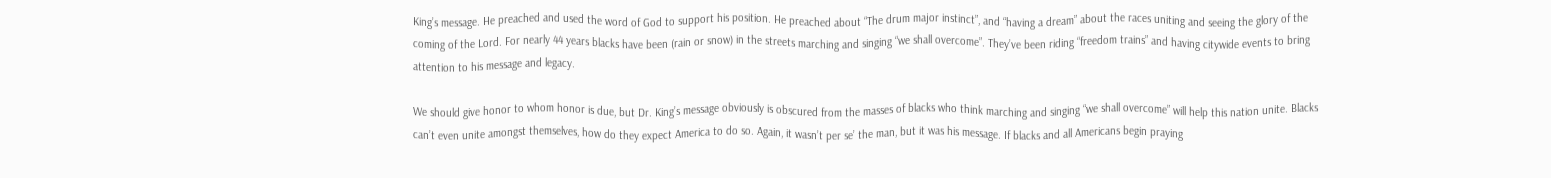King’s message. He preached and used the word of God to support his position. He preached about “The drum major instinct”, and “having a dream” about the races uniting and seeing the glory of the coming of the Lord. For nearly 44 years blacks have been (rain or snow) in the streets marching and singing “we shall overcome”. They’ve been riding “freedom trains” and having citywide events to bring attention to his message and legacy.

We should give honor to whom honor is due, but Dr. King’s message obviously is obscured from the masses of blacks who think marching and singing “we shall overcome” will help this nation unite. Blacks can’t even unite amongst themselves, how do they expect America to do so. Again, it wasn’t per se’ the man, but it was his message. If blacks and all Americans begin praying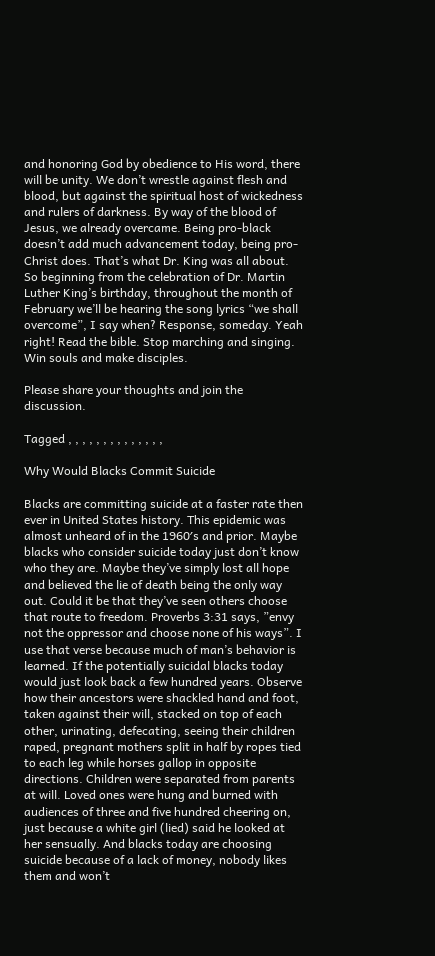and honoring God by obedience to His word, there will be unity. We don’t wrestle against flesh and blood, but against the spiritual host of wickedness and rulers of darkness. By way of the blood of Jesus, we already overcame. Being pro-black doesn’t add much advancement today, being pro-Christ does. That’s what Dr. King was all about. So beginning from the celebration of Dr. Martin Luther King’s birthday, throughout the month of February we’ll be hearing the song lyrics “we shall overcome”, I say when? Response, someday. Yeah right! Read the bible. Stop marching and singing. Win souls and make disciples.

Please share your thoughts and join the discussion.

Tagged , , , , , , , , , , , , , ,

Why Would Blacks Commit Suicide

Blacks are committing suicide at a faster rate then ever in United States history. This epidemic was almost unheard of in the 1960′s and prior. Maybe blacks who consider suicide today just don’t know who they are. Maybe they’ve simply lost all hope and believed the lie of death being the only way out. Could it be that they’ve seen others choose that route to freedom. Proverbs 3:31 says, ”envy not the oppressor and choose none of his ways”. I use that verse because much of man’s behavior is learned. If the potentially suicidal blacks today would just look back a few hundred years. Observe how their ancestors were shackled hand and foot, taken against their will, stacked on top of each other, urinating, defecating, seeing their children raped, pregnant mothers split in half by ropes tied to each leg while horses gallop in opposite directions. Children were separated from parents at will. Loved ones were hung and burned with audiences of three and five hundred cheering on, just because a white girl (lied) said he looked at her sensually. And blacks today are choosing suicide because of a lack of money, nobody likes them and won’t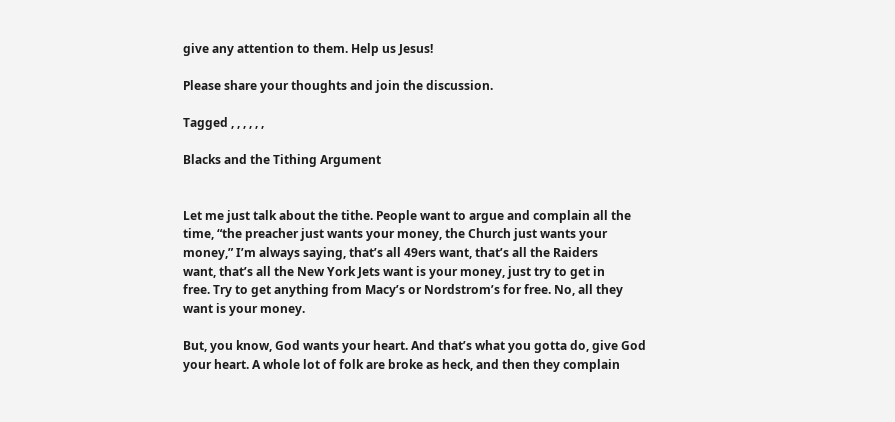give any attention to them. Help us Jesus!

Please share your thoughts and join the discussion.

Tagged , , , , , ,

Blacks and the Tithing Argument


Let me just talk about the tithe. People want to argue and complain all the
time, “the preacher just wants your money, the Church just wants your
money,” I’m always saying, that’s all 49ers want, that’s all the Raiders
want, that’s all the New York Jets want is your money, just try to get in
free. Try to get anything from Macy’s or Nordstrom’s for free. No, all they
want is your money.

But, you know, God wants your heart. And that’s what you gotta do, give God
your heart. A whole lot of folk are broke as heck, and then they complain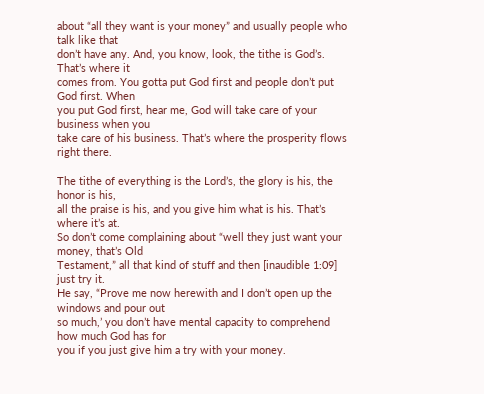about “all they want is your money” and usually people who talk like that
don’t have any. And, you know, look, the tithe is God’s. That’s where it
comes from. You gotta put God first and people don’t put God first. When
you put God first, hear me, God will take care of your business when you
take care of his business. That’s where the prosperity flows right there.

The tithe of everything is the Lord’s, the glory is his, the honor is his,
all the praise is his, and you give him what is his. That’s where it’s at.
So don’t come complaining about “well they just want your money, that’s Old
Testament,” all that kind of stuff and then [inaudible 1:09] just try it.
He say, “Prove me now herewith and I don’t open up the windows and pour out
so much,’ you don’t have mental capacity to comprehend how much God has for
you if you just give him a try with your money.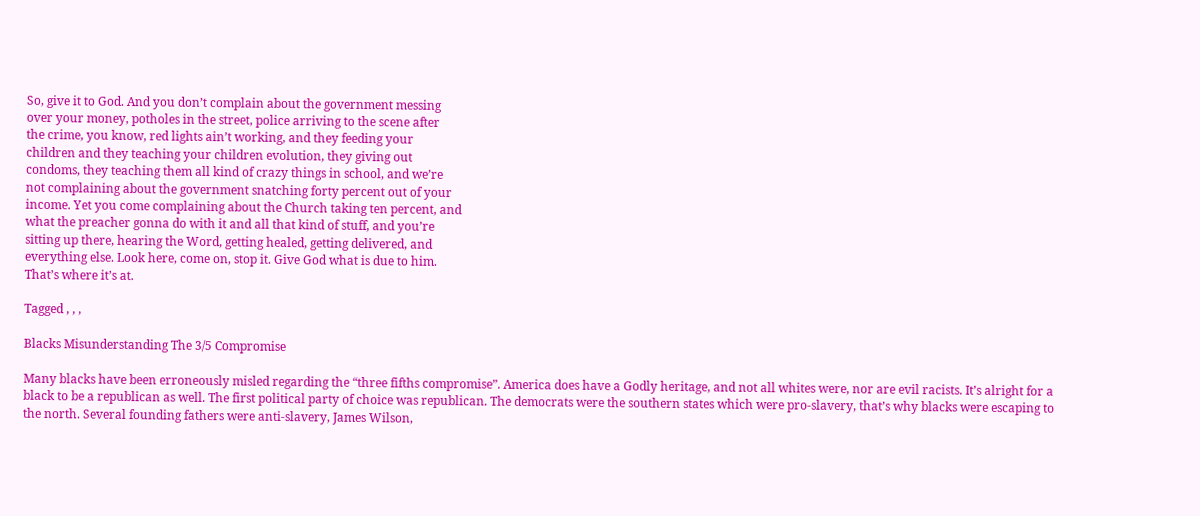So, give it to God. And you don’t complain about the government messing
over your money, potholes in the street, police arriving to the scene after
the crime, you know, red lights ain’t working, and they feeding your
children and they teaching your children evolution, they giving out
condoms, they teaching them all kind of crazy things in school, and we’re
not complaining about the government snatching forty percent out of your
income. Yet you come complaining about the Church taking ten percent, and
what the preacher gonna do with it and all that kind of stuff, and you’re
sitting up there, hearing the Word, getting healed, getting delivered, and
everything else. Look here, come on, stop it. Give God what is due to him.
That’s where it’s at.

Tagged , , ,

Blacks Misunderstanding The 3/5 Compromise

Many blacks have been erroneously misled regarding the “three fifths compromise”. America does have a Godly heritage, and not all whites were, nor are evil racists. It’s alright for a black to be a republican as well. The first political party of choice was republican. The democrats were the southern states which were pro-slavery, that’s why blacks were escaping to the north. Several founding fathers were anti-slavery, James Wilson,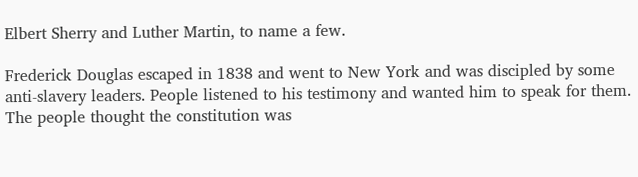Elbert Sherry and Luther Martin, to name a few.

Frederick Douglas escaped in 1838 and went to New York and was discipled by some anti-slavery leaders. People listened to his testimony and wanted him to speak for them. The people thought the constitution was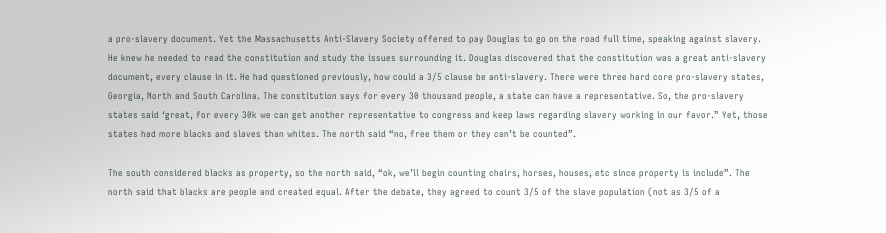a pro-slavery document. Yet the Massachusetts Anti-Slavery Society offered to pay Douglas to go on the road full time, speaking against slavery. He knew he needed to read the constitution and study the issues surrounding it. Douglas discovered that the constitution was a great anti-slavery document, every clause in it. He had questioned previously, how could a 3/5 clause be anti-slavery. There were three hard core pro-slavery states, Georgia, North and South Carolina. The constitution says for every 30 thousand people, a state can have a representative. So, the pro-slavery states said ‘great, for every 30k we can get another representative to congress and keep laws regarding slavery working in our favor.” Yet, those states had more blacks and slaves than whites. The north said “no, free them or they can’t be counted”.

The south considered blacks as property, so the north said, “ok, we’ll begin counting chairs, horses, houses, etc since property is include”. The north said that blacks are people and created equal. After the debate, they agreed to count 3/5 of the slave population (not as 3/5 of a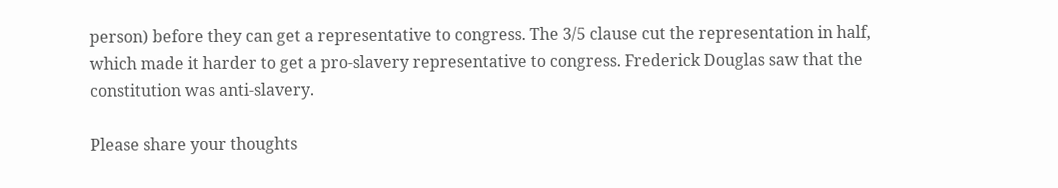person) before they can get a representative to congress. The 3/5 clause cut the representation in half, which made it harder to get a pro-slavery representative to congress. Frederick Douglas saw that the constitution was anti-slavery.

Please share your thoughts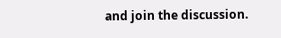and join the discussion.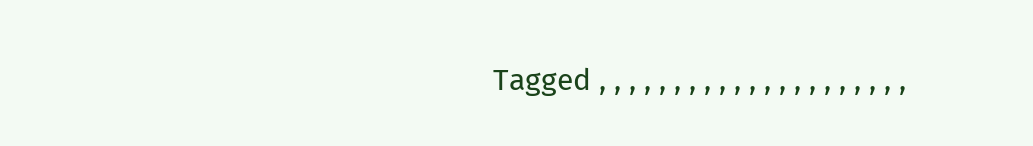Tagged , , , , , , , , , , , , , , , , , , , , ,